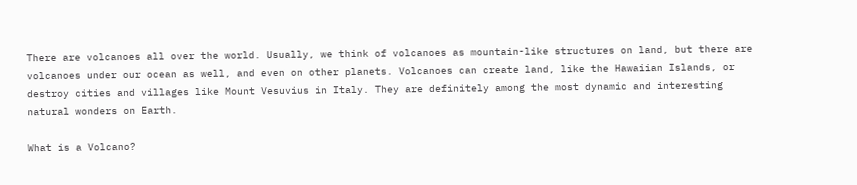There are volcanoes all over the world. Usually, we think of volcanoes as mountain-like structures on land, but there are volcanoes under our ocean as well, and even on other planets. Volcanoes can create land, like the Hawaiian Islands, or destroy cities and villages like Mount Vesuvius in Italy. They are definitely among the most dynamic and interesting natural wonders on Earth.

What is a Volcano?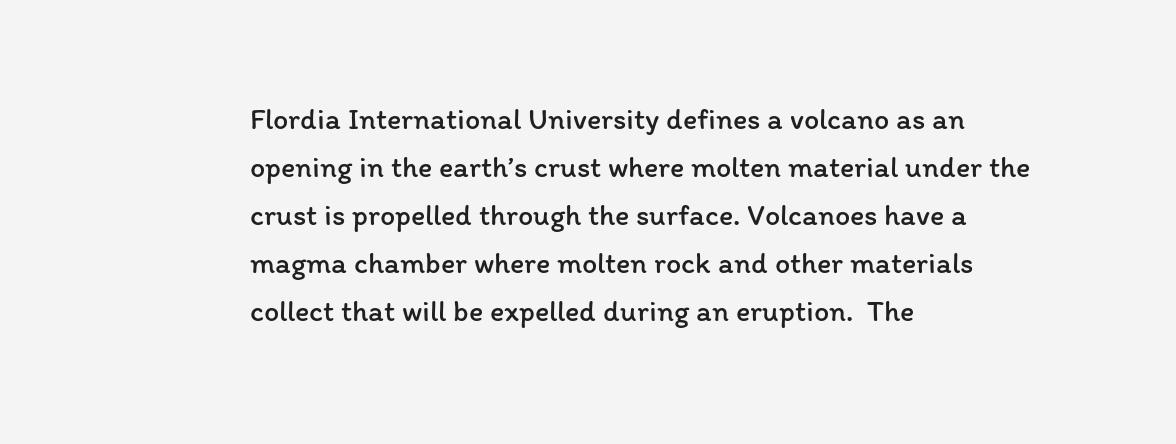Flordia International University defines a volcano as an opening in the earth’s crust where molten material under the crust is propelled through the surface. Volcanoes have a magma chamber where molten rock and other materials collect that will be expelled during an eruption.  The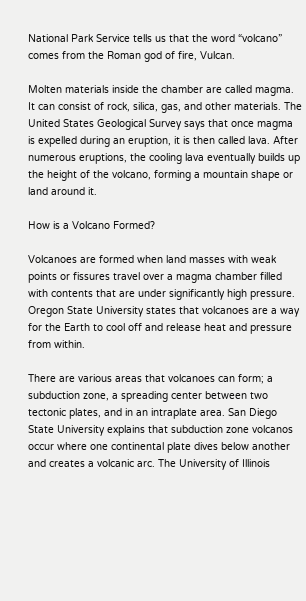National Park Service tells us that the word “volcano” comes from the Roman god of fire, Vulcan.

Molten materials inside the chamber are called magma. It can consist of rock, silica, gas, and other materials. The United States Geological Survey says that once magma is expelled during an eruption, it is then called lava. After numerous eruptions, the cooling lava eventually builds up the height of the volcano, forming a mountain shape or land around it.

How is a Volcano Formed?

Volcanoes are formed when land masses with weak points or fissures travel over a magma chamber filled with contents that are under significantly high pressure. Oregon State University states that volcanoes are a way for the Earth to cool off and release heat and pressure from within.

There are various areas that volcanoes can form; a subduction zone, a spreading center between two tectonic plates, and in an intraplate area. San Diego State University explains that subduction zone volcanos occur where one continental plate dives below another and creates a volcanic arc. The University of Illinois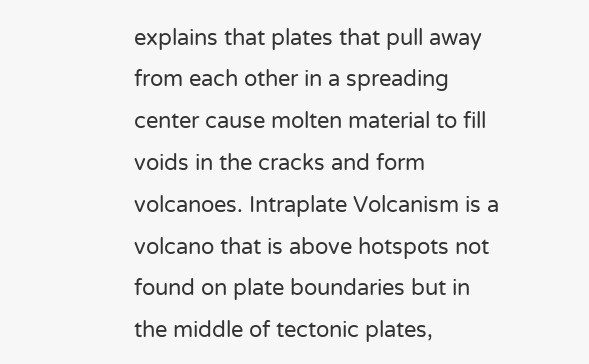explains that plates that pull away from each other in a spreading center cause molten material to fill voids in the cracks and form volcanoes. Intraplate Volcanism is a volcano that is above hotspots not found on plate boundaries but in the middle of tectonic plates,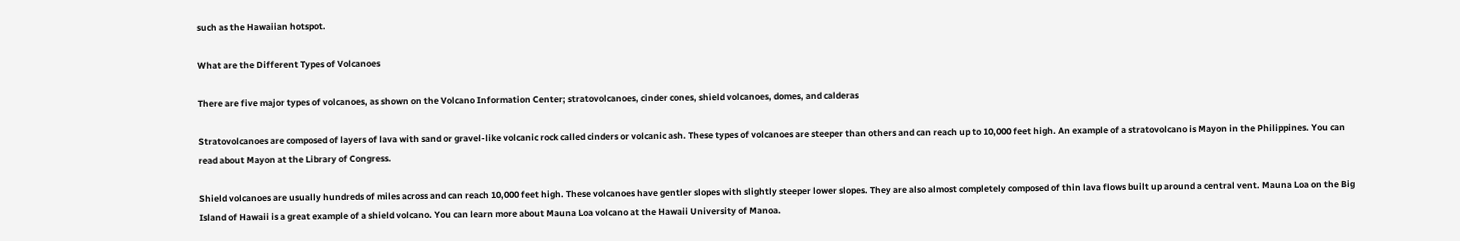such as the Hawaiian hotspot.

What are the Different Types of Volcanoes

There are five major types of volcanoes, as shown on the Volcano Information Center; stratovolcanoes, cinder cones, shield volcanoes, domes, and calderas

Stratovolcanoes are composed of layers of lava with sand or gravel-like volcanic rock called cinders or volcanic ash. These types of volcanoes are steeper than others and can reach up to 10,000 feet high. An example of a stratovolcano is Mayon in the Philippines. You can read about Mayon at the Library of Congress.

Shield volcanoes are usually hundreds of miles across and can reach 10,000 feet high. These volcanoes have gentler slopes with slightly steeper lower slopes. They are also almost completely composed of thin lava flows built up around a central vent. Mauna Loa on the Big Island of Hawaii is a great example of a shield volcano. You can learn more about Mauna Loa volcano at the Hawaii University of Manoa.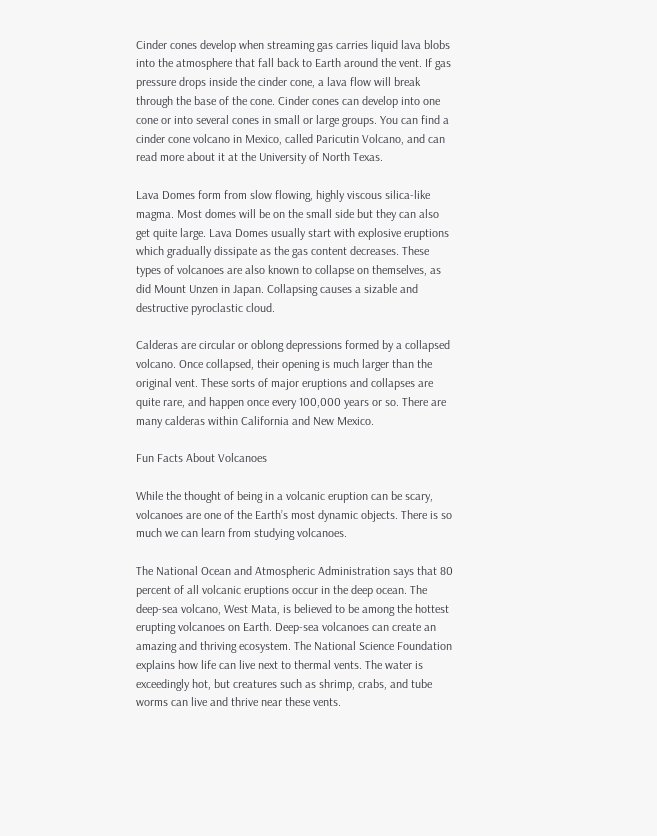Cinder cones develop when streaming gas carries liquid lava blobs into the atmosphere that fall back to Earth around the vent. If gas pressure drops inside the cinder cone, a lava flow will break through the base of the cone. Cinder cones can develop into one cone or into several cones in small or large groups. You can find a cinder cone volcano in Mexico, called Paricutin Volcano, and can read more about it at the University of North Texas.

Lava Domes form from slow flowing, highly viscous silica-like magma. Most domes will be on the small side but they can also get quite large. Lava Domes usually start with explosive eruptions which gradually dissipate as the gas content decreases. These types of volcanoes are also known to collapse on themselves, as did Mount Unzen in Japan. Collapsing causes a sizable and destructive pyroclastic cloud.

Calderas are circular or oblong depressions formed by a collapsed volcano. Once collapsed, their opening is much larger than the original vent. These sorts of major eruptions and collapses are quite rare, and happen once every 100,000 years or so. There are many calderas within California and New Mexico.

Fun Facts About Volcanoes

While the thought of being in a volcanic eruption can be scary, volcanoes are one of the Earth’s most dynamic objects. There is so much we can learn from studying volcanoes.

The National Ocean and Atmospheric Administration says that 80 percent of all volcanic eruptions occur in the deep ocean. The deep-sea volcano, West Mata, is believed to be among the hottest erupting volcanoes on Earth. Deep-sea volcanoes can create an amazing and thriving ecosystem. The National Science Foundation explains how life can live next to thermal vents. The water is exceedingly hot, but creatures such as shrimp, crabs, and tube worms can live and thrive near these vents.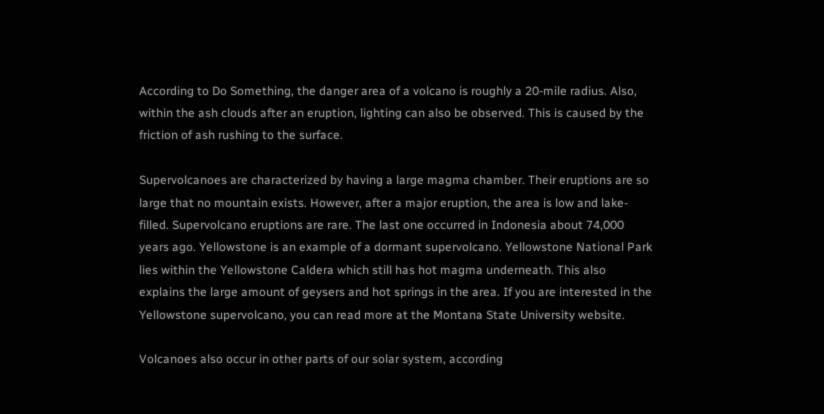According to Do Something, the danger area of a volcano is roughly a 20-mile radius. Also, within the ash clouds after an eruption, lighting can also be observed. This is caused by the friction of ash rushing to the surface.

Supervolcanoes are characterized by having a large magma chamber. Their eruptions are so large that no mountain exists. However, after a major eruption, the area is low and lake-filled. Supervolcano eruptions are rare. The last one occurred in Indonesia about 74,000 years ago. Yellowstone is an example of a dormant supervolcano. Yellowstone National Park lies within the Yellowstone Caldera which still has hot magma underneath. This also explains the large amount of geysers and hot springs in the area. If you are interested in the Yellowstone supervolcano, you can read more at the Montana State University website.

Volcanoes also occur in other parts of our solar system, according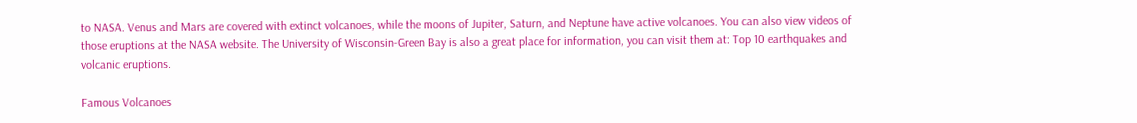to NASA. Venus and Mars are covered with extinct volcanoes, while the moons of Jupiter, Saturn, and Neptune have active volcanoes. You can also view videos of those eruptions at the NASA website. The University of Wisconsin-Green Bay is also a great place for information, you can visit them at: Top 10 earthquakes and volcanic eruptions.

Famous Volcanoes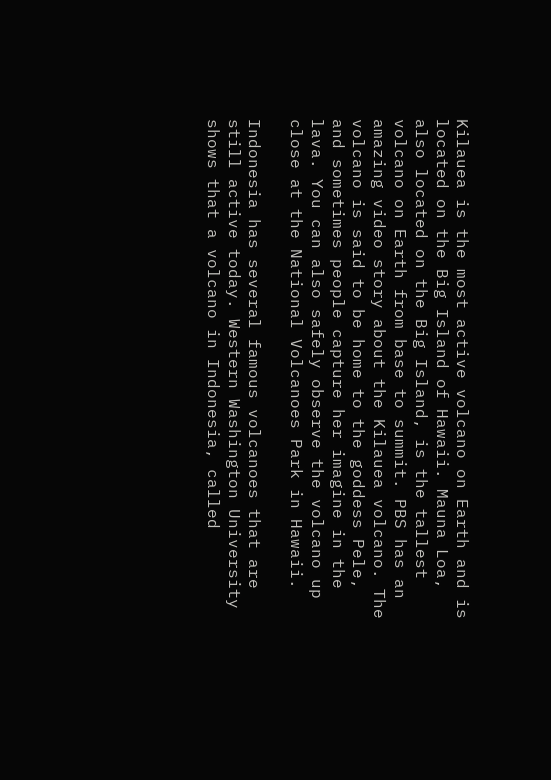Kilauea is the most active volcano on Earth and is located on the Big Island of Hawaii. Mauna Loa, also located on the Big Island, is the tallest volcano on Earth from base to summit. PBS has an amazing video story about the Kilauea volcano. The volcano is said to be home to the goddess Pele, and sometimes people capture her imagine in the lava. You can also safely observe the volcano up close at the National Volcanoes Park in Hawaii.

Indonesia has several famous volcanoes that are still active today. Western Washington University shows that a volcano in Indonesia, called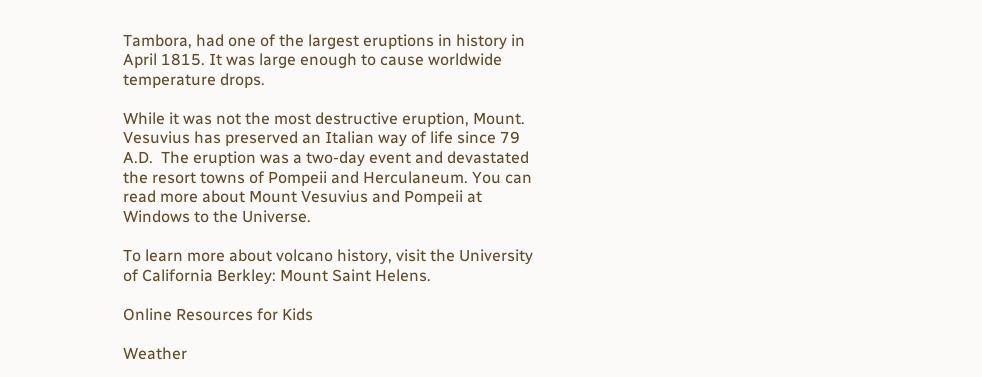Tambora, had one of the largest eruptions in history in April 1815. It was large enough to cause worldwide temperature drops.

While it was not the most destructive eruption, Mount. Vesuvius has preserved an Italian way of life since 79 A.D.  The eruption was a two-day event and devastated the resort towns of Pompeii and Herculaneum. You can read more about Mount Vesuvius and Pompeii at Windows to the Universe.

To learn more about volcano history, visit the University of California Berkley: Mount Saint Helens.

Online Resources for Kids

Weather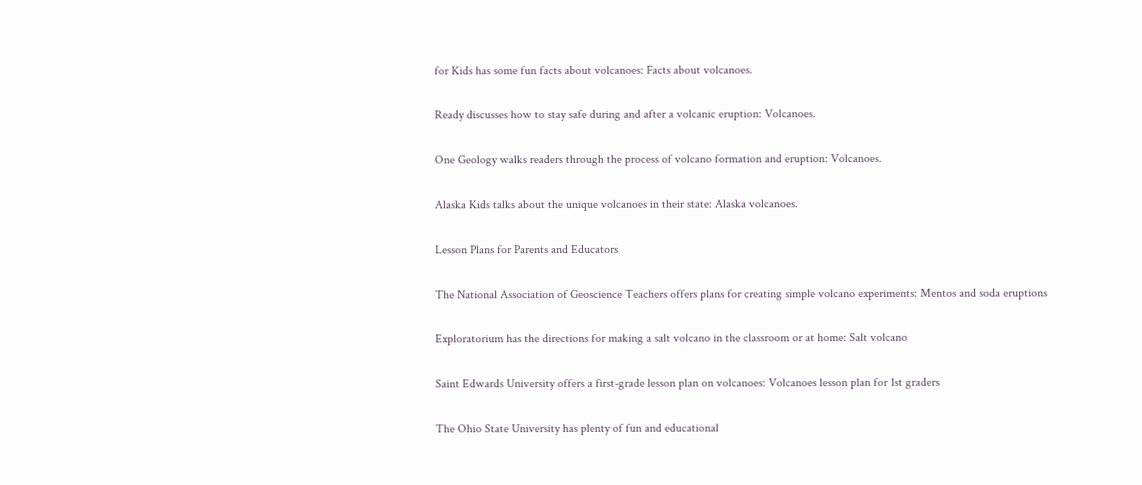for Kids has some fun facts about volcanoes: Facts about volcanoes.

Ready discusses how to stay safe during and after a volcanic eruption: Volcanoes.

One Geology walks readers through the process of volcano formation and eruption: Volcanoes.

Alaska Kids talks about the unique volcanoes in their state: Alaska volcanoes.

Lesson Plans for Parents and Educators

The National Association of Geoscience Teachers offers plans for creating simple volcano experiments: Mentos and soda eruptions

Exploratorium has the directions for making a salt volcano in the classroom or at home: Salt volcano

Saint Edwards University offers a first-grade lesson plan on volcanoes: Volcanoes lesson plan for 1st graders

The Ohio State University has plenty of fun and educational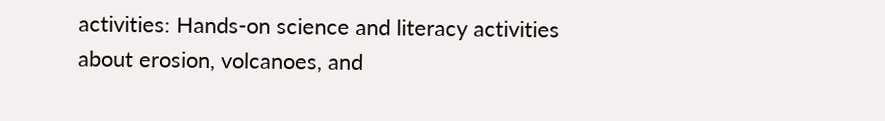activities: Hands-on science and literacy activities about erosion, volcanoes, and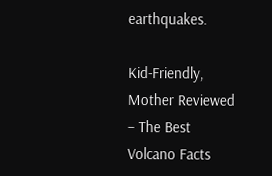earthquakes.

Kid-Friendly, Mother Reviewed – The Best Volcano Facts